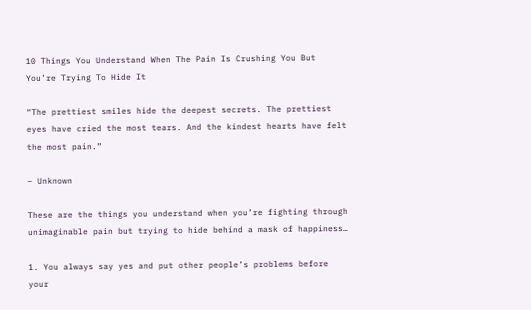10 Things You Understand When The Pain Is Crushing You But You’re Trying To Hide It

“The prettiest smiles hide the deepest secrets. The prettiest eyes have cried the most tears. And the kindest hearts have felt the most pain.”

– Unknown

These are the things you understand when you’re fighting through unimaginable pain but trying to hide behind a mask of happiness…

1. You always say yes and put other people’s problems before your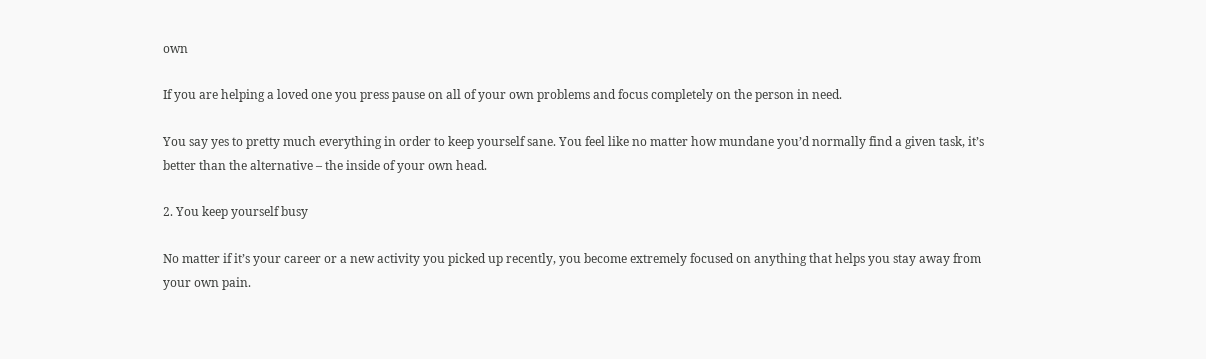own

If you are helping a loved one you press pause on all of your own problems and focus completely on the person in need.

You say yes to pretty much everything in order to keep yourself sane. You feel like no matter how mundane you’d normally find a given task, it’s better than the alternative – the inside of your own head.

2. You keep yourself busy

No matter if it’s your career or a new activity you picked up recently, you become extremely focused on anything that helps you stay away from your own pain.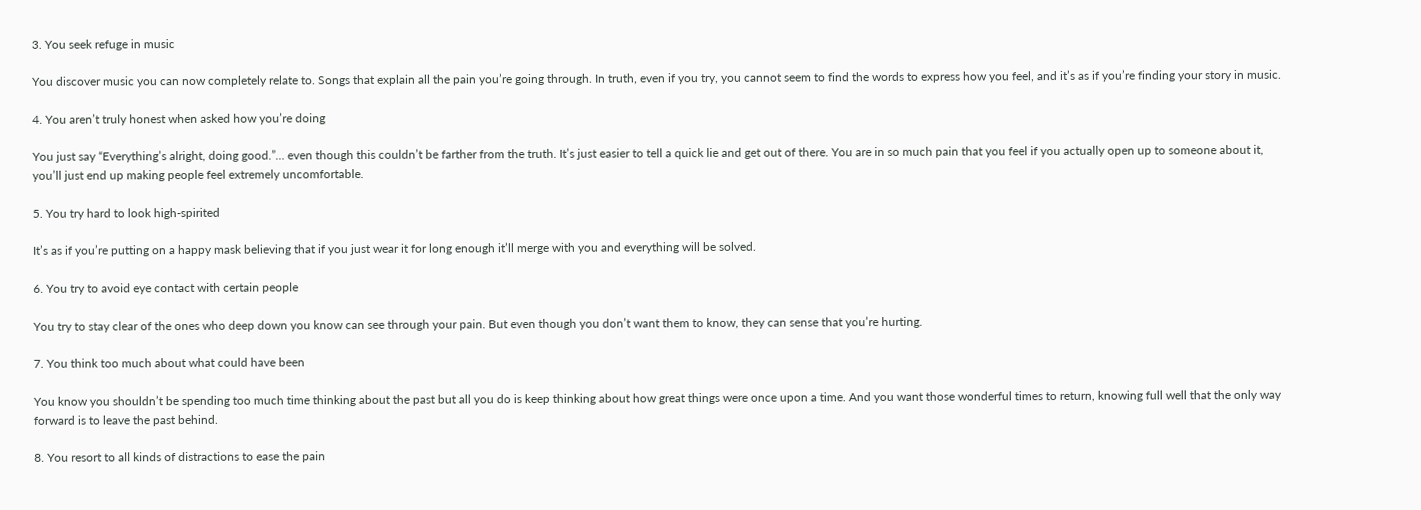3. You seek refuge in music

You discover music you can now completely relate to. Songs that explain all the pain you’re going through. In truth, even if you try, you cannot seem to find the words to express how you feel, and it’s as if you’re finding your story in music.

4. You aren’t truly honest when asked how you’re doing

You just say “Everything’s alright, doing good.”… even though this couldn’t be farther from the truth. It’s just easier to tell a quick lie and get out of there. You are in so much pain that you feel if you actually open up to someone about it, you’ll just end up making people feel extremely uncomfortable.

5. You try hard to look high-spirited

It’s as if you’re putting on a happy mask believing that if you just wear it for long enough it’ll merge with you and everything will be solved.

6. You try to avoid eye contact with certain people

You try to stay clear of the ones who deep down you know can see through your pain. But even though you don’t want them to know, they can sense that you’re hurting.

7. You think too much about what could have been

You know you shouldn’t be spending too much time thinking about the past but all you do is keep thinking about how great things were once upon a time. And you want those wonderful times to return, knowing full well that the only way forward is to leave the past behind.

8. You resort to all kinds of distractions to ease the pain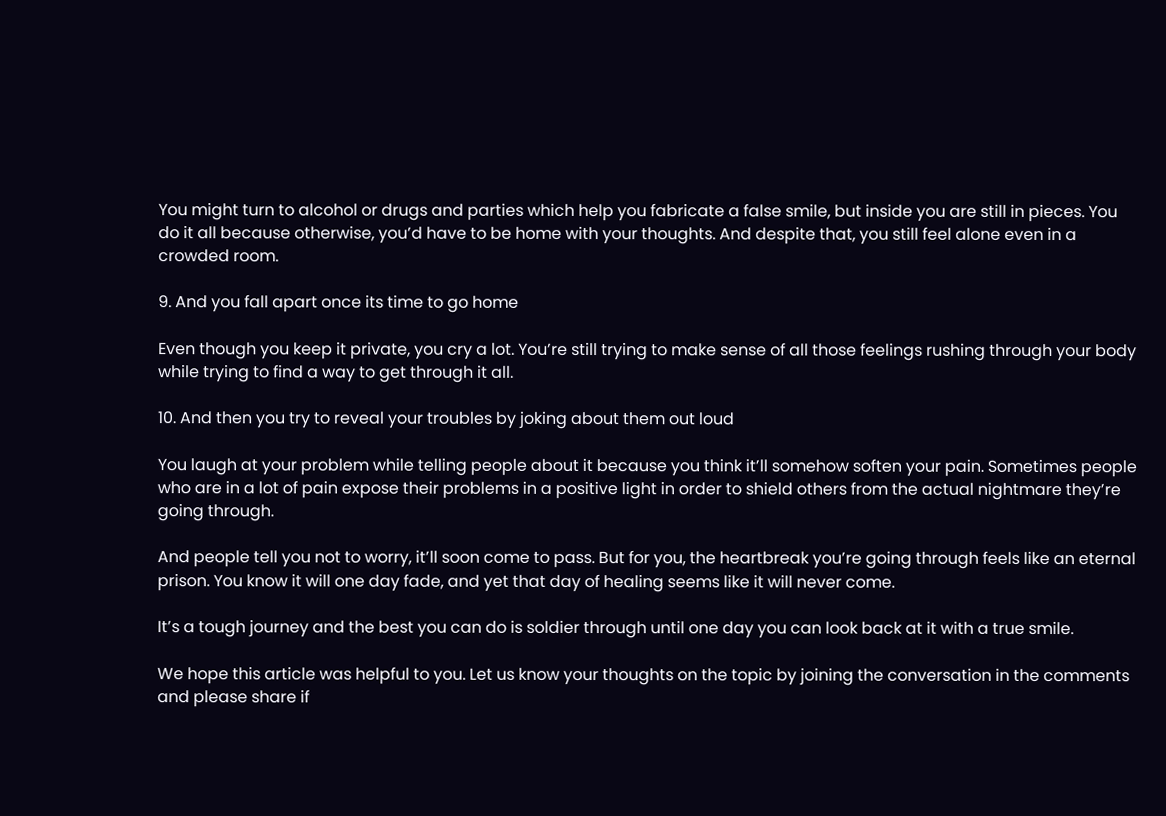You might turn to alcohol or drugs and parties which help you fabricate a false smile, but inside you are still in pieces. You do it all because otherwise, you’d have to be home with your thoughts. And despite that, you still feel alone even in a crowded room.

9. And you fall apart once its time to go home

Even though you keep it private, you cry a lot. You’re still trying to make sense of all those feelings rushing through your body while trying to find a way to get through it all.

10. And then you try to reveal your troubles by joking about them out loud

You laugh at your problem while telling people about it because you think it’ll somehow soften your pain. Sometimes people who are in a lot of pain expose their problems in a positive light in order to shield others from the actual nightmare they’re going through.

And people tell you not to worry, it’ll soon come to pass. But for you, the heartbreak you’re going through feels like an eternal prison. You know it will one day fade, and yet that day of healing seems like it will never come.

It’s a tough journey and the best you can do is soldier through until one day you can look back at it with a true smile.

We hope this article was helpful to you. Let us know your thoughts on the topic by joining the conversation in the comments and please share if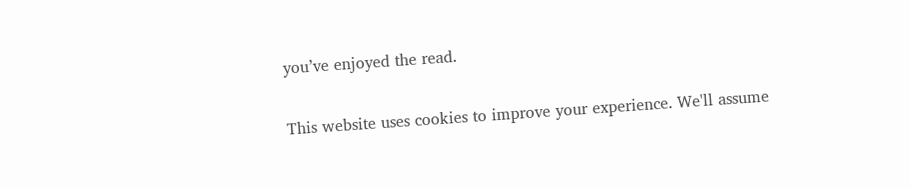you’ve enjoyed the read.

This website uses cookies to improve your experience. We'll assume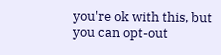you're ok with this, but you can opt-out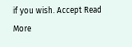if you wish. Accept Read More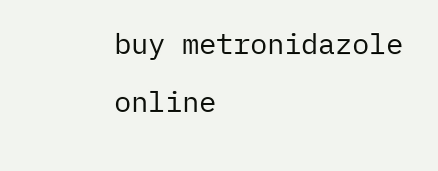buy metronidazole online